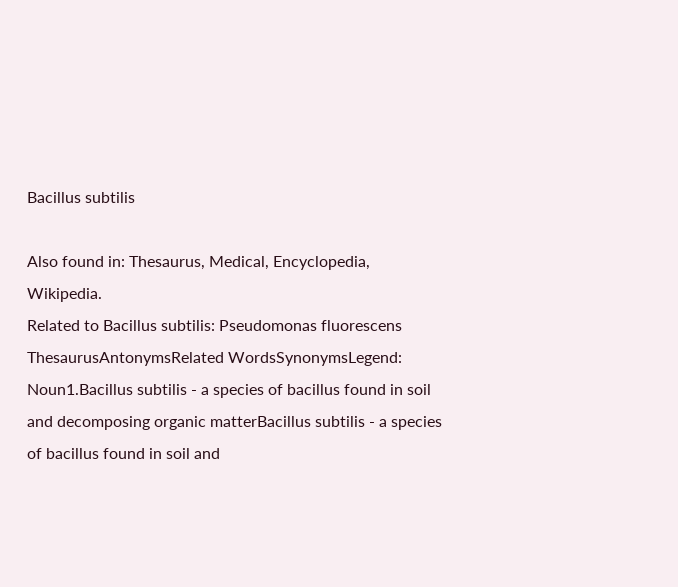Bacillus subtilis

Also found in: Thesaurus, Medical, Encyclopedia, Wikipedia.
Related to Bacillus subtilis: Pseudomonas fluorescens
ThesaurusAntonymsRelated WordsSynonymsLegend:
Noun1.Bacillus subtilis - a species of bacillus found in soil and decomposing organic matterBacillus subtilis - a species of bacillus found in soil and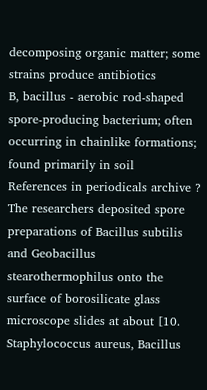decomposing organic matter; some strains produce antibiotics
B, bacillus - aerobic rod-shaped spore-producing bacterium; often occurring in chainlike formations; found primarily in soil
References in periodicals archive ?
The researchers deposited spore preparations of Bacillus subtilis and Geobacillus stearothermophilus onto the surface of borosilicate glass microscope slides at about [10.
Staphylococcus aureus, Bacillus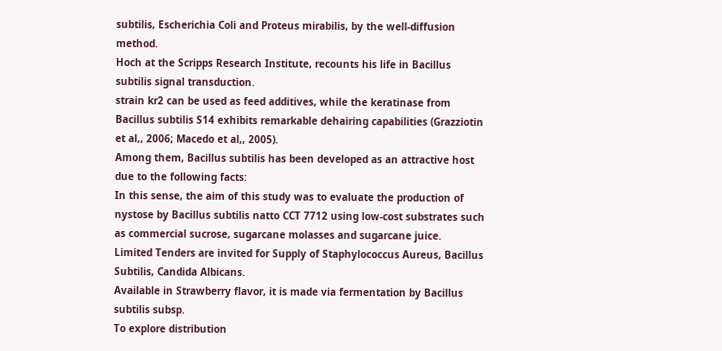subtilis, Escherichia Coli and Proteus mirabilis, by the well-diffusion method.
Hoch at the Scripps Research Institute, recounts his life in Bacillus subtilis signal transduction.
strain kr2 can be used as feed additives, while the keratinase from Bacillus subtilis S14 exhibits remarkable dehairing capabilities (Grazziotin et al,, 2006; Macedo et al,, 2005).
Among them, Bacillus subtilis has been developed as an attractive host due to the following facts:
In this sense, the aim of this study was to evaluate the production of nystose by Bacillus subtilis natto CCT 7712 using low-cost substrates such as commercial sucrose, sugarcane molasses and sugarcane juice.
Limited Tenders are invited for Supply of Staphylococcus Aureus, Bacillus Subtilis, Candida Albicans.
Available in Strawberry flavor, it is made via fermentation by Bacillus subtilis subsp.
To explore distribution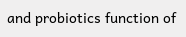and probiotics function of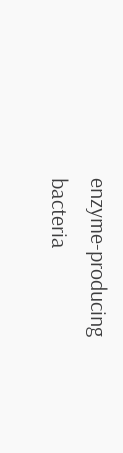enzyme-producing bacteria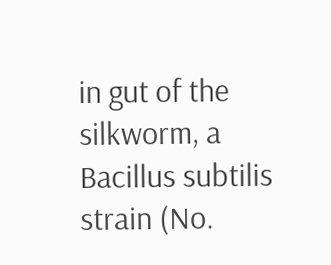in gut of the silkworm, a Bacillus subtilis strain (No.